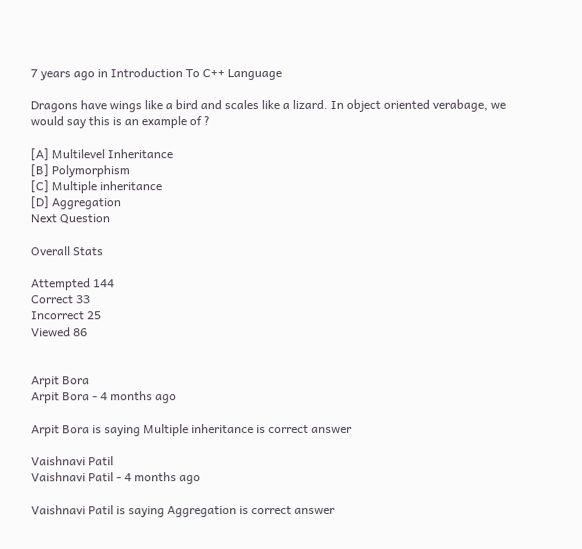7 years ago in Introduction To C++ Language

Dragons have wings like a bird and scales like a lizard. In object oriented verabage, we would say this is an example of ?

[A] Multilevel Inheritance
[B] Polymorphism
[C] Multiple inheritance
[D] Aggregation
Next Question

Overall Stats

Attempted 144
Correct 33
Incorrect 25
Viewed 86


Arpit Bora
Arpit Bora - 4 months ago

Arpit Bora is saying Multiple inheritance is correct answer

Vaishnavi Patil
Vaishnavi Patil - 4 months ago

Vaishnavi Patil is saying Aggregation is correct answer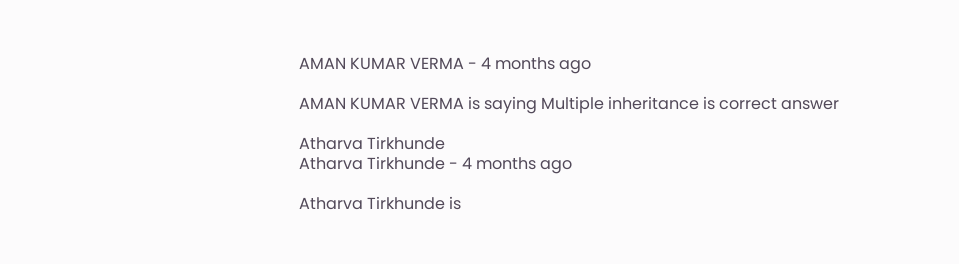AMAN KUMAR VERMA - 4 months ago

AMAN KUMAR VERMA is saying Multiple inheritance is correct answer

Atharva Tirkhunde
Atharva Tirkhunde - 4 months ago

Atharva Tirkhunde is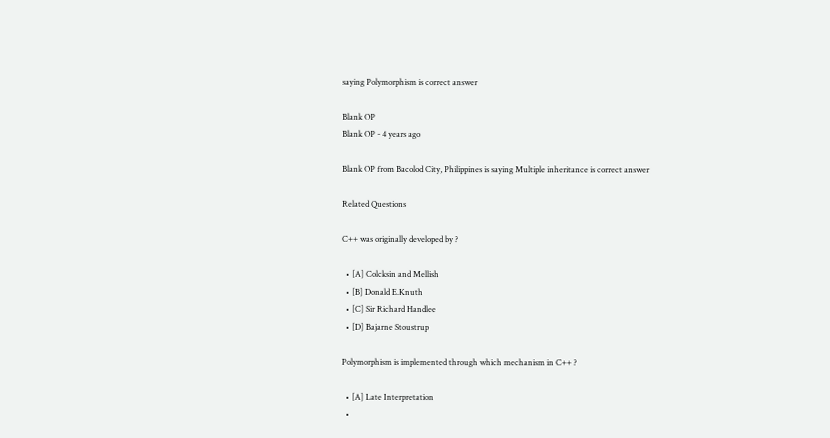saying Polymorphism is correct answer

Blank OP
Blank OP - 4 years ago

Blank OP from Bacolod City, Philippines is saying Multiple inheritance is correct answer

Related Questions

C++ was originally developed by ?

  • [A] Colcksin and Mellish
  • [B] Donald E.Knuth
  • [C] Sir Richard Handlee
  • [D] Bajarne Stoustrup

Polymorphism is implemented through which mechanism in C++ ?

  • [A] Late Interpretation
  •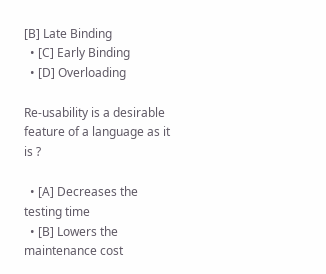[B] Late Binding
  • [C] Early Binding
  • [D] Overloading

Re-usability is a desirable feature of a language as it is ?

  • [A] Decreases the testing time
  • [B] Lowers the maintenance cost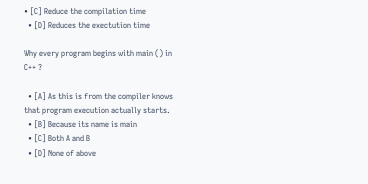• [C] Reduce the compilation time
  • [D] Reduces the exectution time

Why every program begins with main () in C++ ?

  • [A] As this is from the compiler knows that program execution actually starts.
  • [B] Because its name is main
  • [C] Both A and B
  • [D] None of above